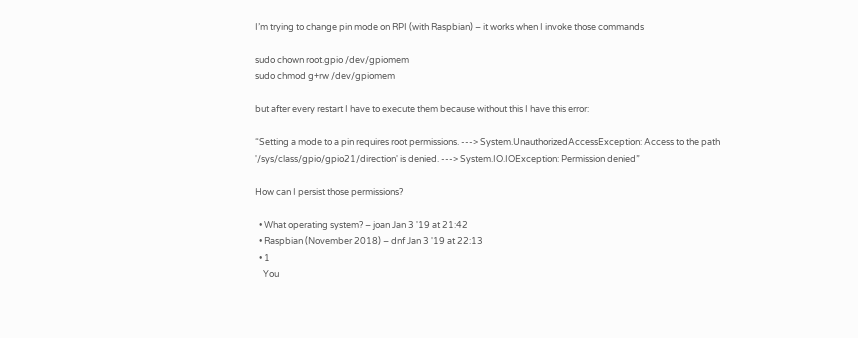I’m trying to change pin mode on RPI (with Raspbian) – it works when I invoke those commands

sudo chown root.gpio /dev/gpiomem
sudo chmod g+rw /dev/gpiomem

but after every restart I have to execute them because without this I have this error:

“Setting a mode to a pin requires root permissions. ---> System.UnauthorizedAccessException: Access to the path '/sys/class/gpio/gpio21/direction' is denied. ---> System.IO.IOException: Permission denied”

How can I persist those permissions?

  • What operating system? – joan Jan 3 '19 at 21:42
  • Raspbian (November 2018) – dnf Jan 3 '19 at 22:13
  • 1
    You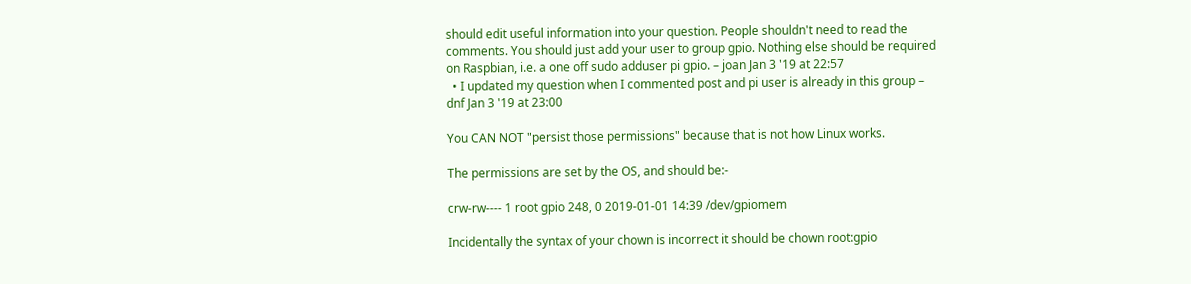should edit useful information into your question. People shouldn't need to read the comments. You should just add your user to group gpio. Nothing else should be required on Raspbian, i.e. a one off sudo adduser pi gpio. – joan Jan 3 '19 at 22:57
  • I updated my question when I commented post and pi user is already in this group – dnf Jan 3 '19 at 23:00

You CAN NOT "persist those permissions" because that is not how Linux works.

The permissions are set by the OS, and should be:-

crw-rw---- 1 root gpio 248, 0 2019-01-01 14:39 /dev/gpiomem

Incidentally the syntax of your chown is incorrect it should be chown root:gpio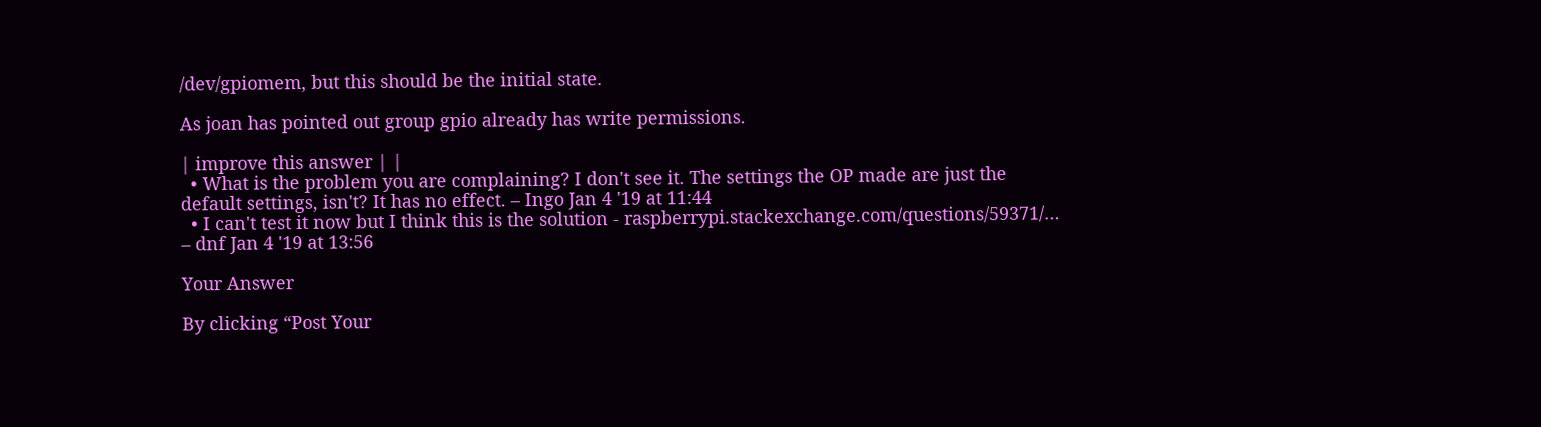/dev/gpiomem, but this should be the initial state.

As joan has pointed out group gpio already has write permissions.

| improve this answer | |
  • What is the problem you are complaining? I don't see it. The settings the OP made are just the default settings, isn't? It has no effect. – Ingo Jan 4 '19 at 11:44
  • I can't test it now but I think this is the solution - raspberrypi.stackexchange.com/questions/59371/… – dnf Jan 4 '19 at 13:56

Your Answer

By clicking “Post Your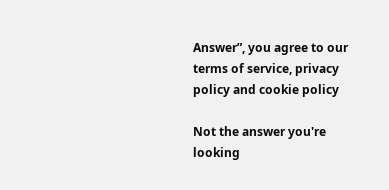Answer”, you agree to our terms of service, privacy policy and cookie policy

Not the answer you're looking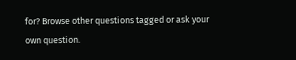for? Browse other questions tagged or ask your own question.